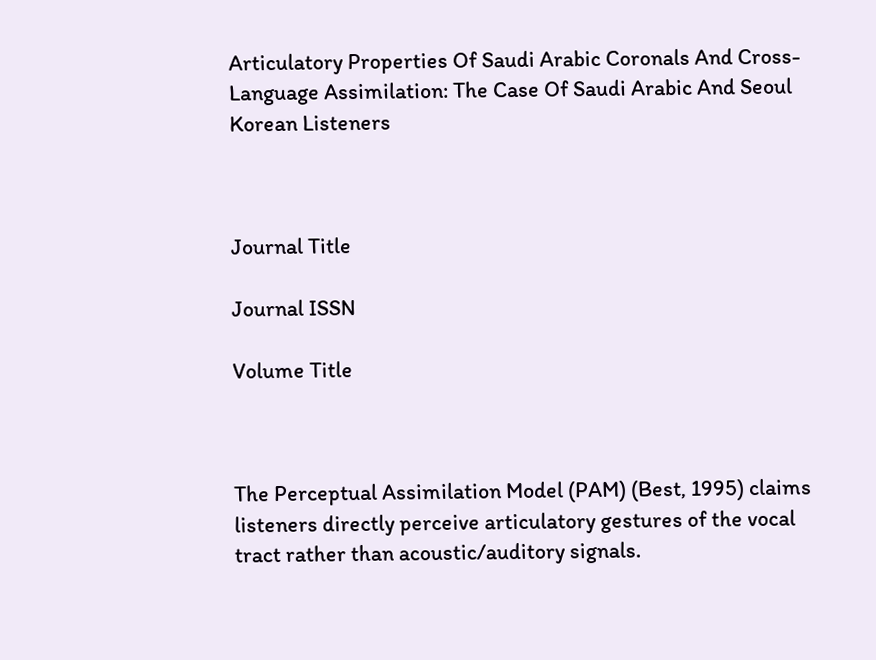Articulatory Properties Of Saudi Arabic Coronals And Cross-Language Assimilation: The Case Of Saudi Arabic And Seoul Korean Listeners



Journal Title

Journal ISSN

Volume Title



The Perceptual Assimilation Model (PAM) (Best, 1995) claims listeners directly perceive articulatory gestures of the vocal tract rather than acoustic/auditory signals.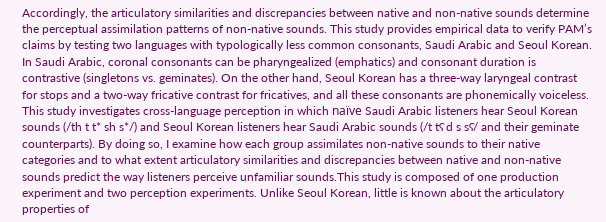Accordingly, the articulatory similarities and discrepancies between native and non-native sounds determine the perceptual assimilation patterns of non-native sounds. This study provides empirical data to verify PAM’s claims by testing two languages with typologically less common consonants, Saudi Arabic and Seoul Korean. In Saudi Arabic, coronal consonants can be pharyngealized (emphatics) and consonant duration is contrastive (singletons vs. geminates). On the other hand, Seoul Korean has a three-way laryngeal contrast for stops and a two-way fricative contrast for fricatives, and all these consonants are phonemically voiceless. This study investigates cross-language perception in which naïve Saudi Arabic listeners hear Seoul Korean sounds (/th t t* sh s*/) and Seoul Korean listeners hear Saudi Arabic sounds (/t tʕ d s sʕ/ and their geminate counterparts). By doing so, I examine how each group assimilates non-native sounds to their native categories and to what extent articulatory similarities and discrepancies between native and non-native sounds predict the way listeners perceive unfamiliar sounds.This study is composed of one production experiment and two perception experiments. Unlike Seoul Korean, little is known about the articulatory properties of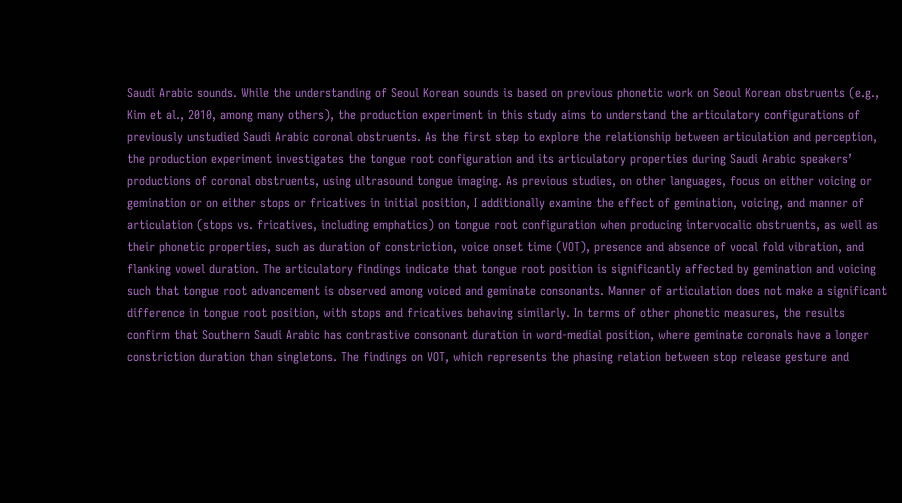Saudi Arabic sounds. While the understanding of Seoul Korean sounds is based on previous phonetic work on Seoul Korean obstruents (e.g., Kim et al., 2010, among many others), the production experiment in this study aims to understand the articulatory configurations of previously unstudied Saudi Arabic coronal obstruents. As the first step to explore the relationship between articulation and perception, the production experiment investigates the tongue root configuration and its articulatory properties during Saudi Arabic speakers’ productions of coronal obstruents, using ultrasound tongue imaging. As previous studies, on other languages, focus on either voicing or gemination or on either stops or fricatives in initial position, I additionally examine the effect of gemination, voicing, and manner of articulation (stops vs. fricatives, including emphatics) on tongue root configuration when producing intervocalic obstruents, as well as their phonetic properties, such as duration of constriction, voice onset time (VOT), presence and absence of vocal fold vibration, and flanking vowel duration. The articulatory findings indicate that tongue root position is significantly affected by gemination and voicing such that tongue root advancement is observed among voiced and geminate consonants. Manner of articulation does not make a significant difference in tongue root position, with stops and fricatives behaving similarly. In terms of other phonetic measures, the results confirm that Southern Saudi Arabic has contrastive consonant duration in word-medial position, where geminate coronals have a longer constriction duration than singletons. The findings on VOT, which represents the phasing relation between stop release gesture and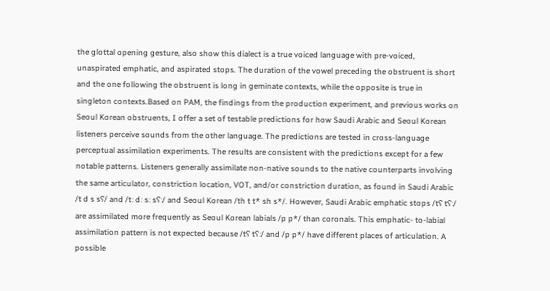the glottal opening gesture, also show this dialect is a true voiced language with pre-voiced, unaspirated emphatic, and aspirated stops. The duration of the vowel preceding the obstruent is short and the one following the obstruent is long in geminate contexts, while the opposite is true in singleton contexts.Based on PAM, the findings from the production experiment, and previous works on Seoul Korean obstruents, I offer a set of testable predictions for how Saudi Arabic and Seoul Korean listeners perceive sounds from the other language. The predictions are tested in cross-language perceptual assimilation experiments. The results are consistent with the predictions except for a few notable patterns. Listeners generally assimilate non-native sounds to the native counterparts involving the same articulator, constriction location, VOT, and/or constriction duration, as found in Saudi Arabic /t d s sʕ/ and /tː dː sː sʕː/ and Seoul Korean /th t t* sh s*/. However, Saudi Arabic emphatic stops /tʕ tʕː/ are assimilated more frequently as Seoul Korean labials /p p*/ than coronals. This emphatic- to-labial assimilation pattern is not expected because /tʕ tʕː/ and /p p*/ have different places of articulation. A possible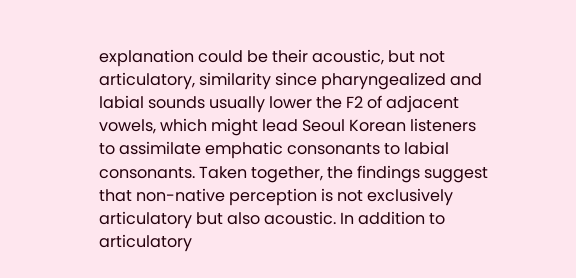explanation could be their acoustic, but not articulatory, similarity since pharyngealized and labial sounds usually lower the F2 of adjacent vowels, which might lead Seoul Korean listeners to assimilate emphatic consonants to labial consonants. Taken together, the findings suggest that non-native perception is not exclusively articulatory but also acoustic. In addition to articulatory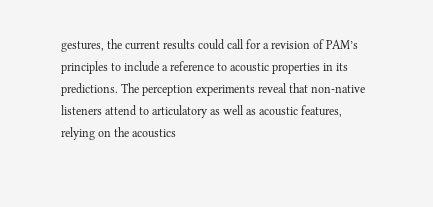gestures, the current results could call for a revision of PAM’s principles to include a reference to acoustic properties in its predictions. The perception experiments reveal that non-native listeners attend to articulatory as well as acoustic features, relying on the acoustics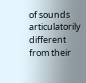of sounds articulatorily different from their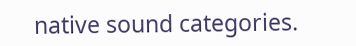native sound categories.